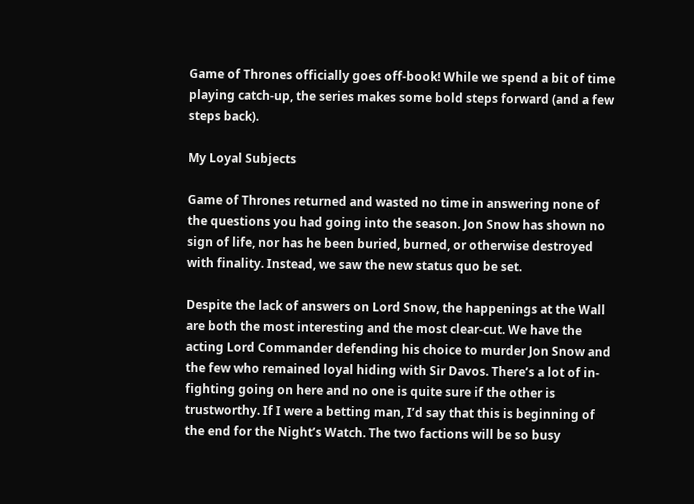Game of Thrones officially goes off-book! While we spend a bit of time playing catch-up, the series makes some bold steps forward (and a few steps back).

My Loyal Subjects

Game of Thrones returned and wasted no time in answering none of the questions you had going into the season. Jon Snow has shown no sign of life, nor has he been buried, burned, or otherwise destroyed with finality. Instead, we saw the new status quo be set.

Despite the lack of answers on Lord Snow, the happenings at the Wall are both the most interesting and the most clear-cut. We have the acting Lord Commander defending his choice to murder Jon Snow and the few who remained loyal hiding with Sir Davos. There’s a lot of in-fighting going on here and no one is quite sure if the other is trustworthy. If I were a betting man, I’d say that this is beginning of the end for the Night’s Watch. The two factions will be so busy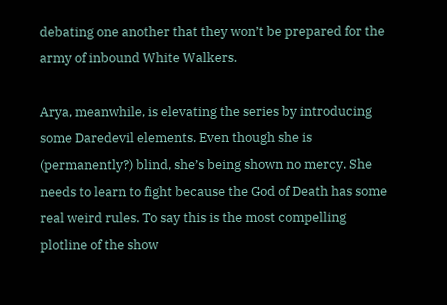debating one another that they won’t be prepared for the army of inbound White Walkers.

Arya, meanwhile, is elevating the series by introducing some Daredevil elements. Even though she is (permanently?) blind, she’s being shown no mercy. She needs to learn to fight because the God of Death has some real weird rules. To say this is the most compelling plotline of the show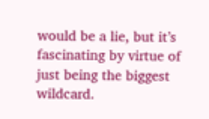would be a lie, but it’s fascinating by virtue of just being the biggest wildcard.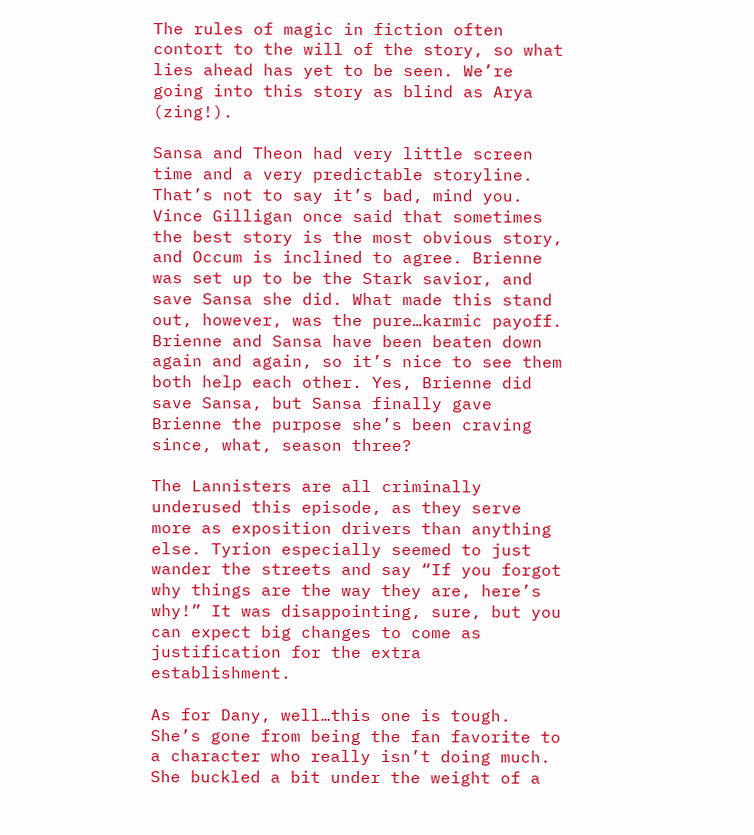The rules of magic in fiction often contort to the will of the story, so what lies ahead has yet to be seen. We’re going into this story as blind as Arya (zing!).

Sansa and Theon had very little screen time and a very predictable storyline. That’s not to say it’s bad, mind you. Vince Gilligan once said that sometimes the best story is the most obvious story, and Occum is inclined to agree. Brienne was set up to be the Stark savior, and save Sansa she did. What made this stand out, however, was the pure…karmic payoff. Brienne and Sansa have been beaten down again and again, so it’s nice to see them both help each other. Yes, Brienne did save Sansa, but Sansa finally gave Brienne the purpose she’s been craving since, what, season three?

The Lannisters are all criminally underused this episode, as they serve more as exposition drivers than anything else. Tyrion especially seemed to just wander the streets and say “If you forgot why things are the way they are, here’s why!” It was disappointing, sure, but you can expect big changes to come as justification for the extra establishment.

As for Dany, well…this one is tough. She’s gone from being the fan favorite to a character who really isn’t doing much. She buckled a bit under the weight of a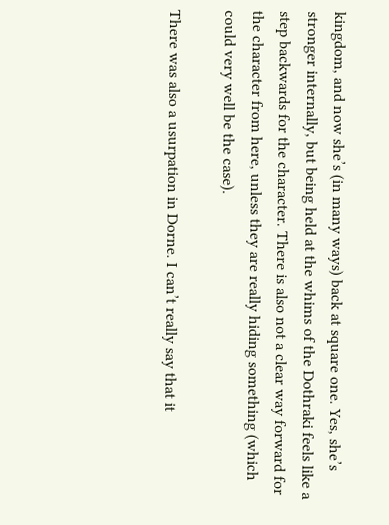kingdom, and now she’s (in many ways) back at square one. Yes, she’s stronger internally, but being held at the whims of the Dothraki feels like a step backwards for the character. There is also not a clear way forward for the character from here, unless they are really hiding something (which could very well be the case).

There was also a usurpation in Dorne. I can’t really say that it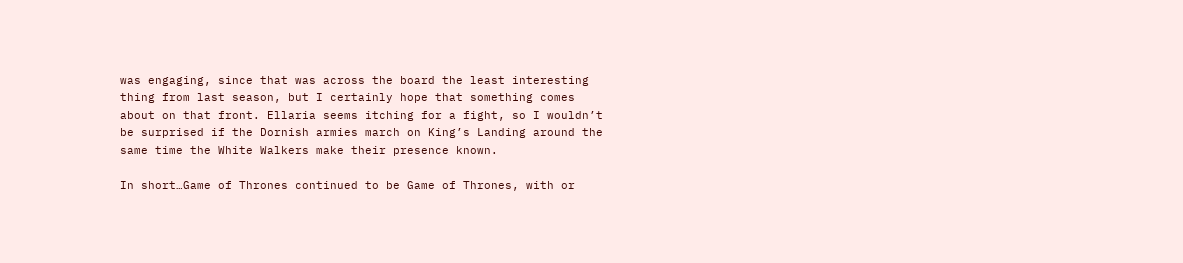was engaging, since that was across the board the least interesting thing from last season, but I certainly hope that something comes about on that front. Ellaria seems itching for a fight, so I wouldn’t be surprised if the Dornish armies march on King’s Landing around the same time the White Walkers make their presence known.

In short…Game of Thrones continued to be Game of Thrones, with or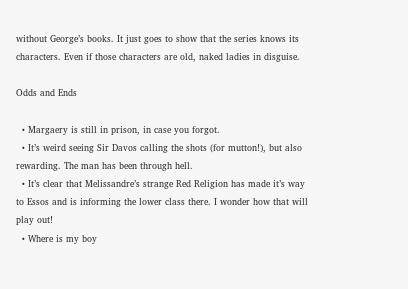without George’s books. It just goes to show that the series knows its characters. Even if those characters are old, naked ladies in disguise.

Odds and Ends

  • Margaery is still in prison, in case you forgot.
  • It’s weird seeing Sir Davos calling the shots (for mutton!), but also rewarding. The man has been through hell.
  • It’s clear that Melissandre’s strange Red Religion has made it’s way to Essos and is informing the lower class there. I wonder how that will play out!
  • Where is my boy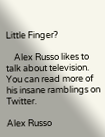Little Finger?

    Alex Russo likes to talk about television. You can read more of his insane ramblings on Twitter.

Alex Russo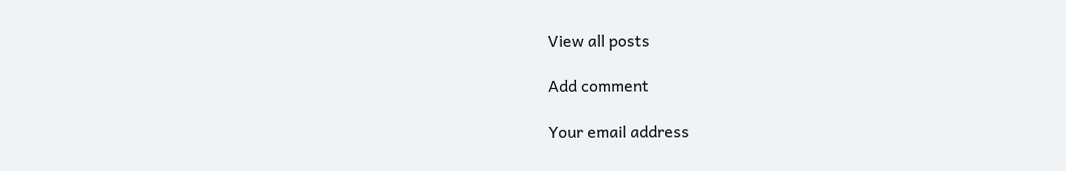View all posts

Add comment

Your email address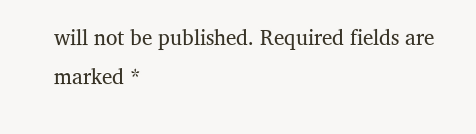will not be published. Required fields are marked *